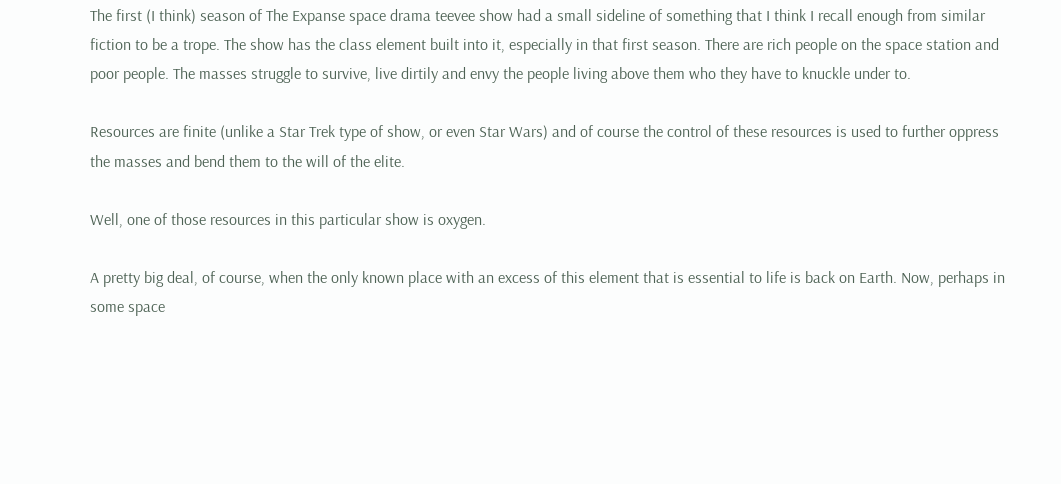The first (I think) season of The Expanse space drama teevee show had a small sideline of something that I think I recall enough from similar fiction to be a trope. The show has the class element built into it, especially in that first season. There are rich people on the space station and poor people. The masses struggle to survive, live dirtily and envy the people living above them who they have to knuckle under to.

Resources are finite (unlike a Star Trek type of show, or even Star Wars) and of course the control of these resources is used to further oppress the masses and bend them to the will of the elite.

Well, one of those resources in this particular show is oxygen.

A pretty big deal, of course, when the only known place with an excess of this element that is essential to life is back on Earth. Now, perhaps in some space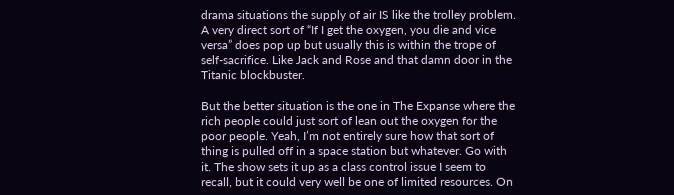drama situations the supply of air IS like the trolley problem. A very direct sort of “If I get the oxygen, you die and vice versa” does pop up but usually this is within the trope of self-sacrifice. Like Jack and Rose and that damn door in the Titanic blockbuster.

But the better situation is the one in The Expanse where the rich people could just sort of lean out the oxygen for the poor people. Yeah, I’m not entirely sure how that sort of thing is pulled off in a space station but whatever. Go with it. The show sets it up as a class control issue I seem to recall, but it could very well be one of limited resources. On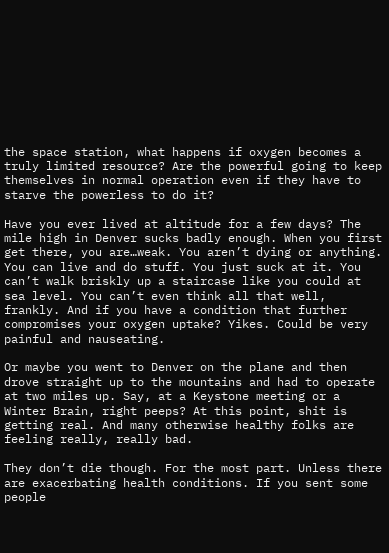the space station, what happens if oxygen becomes a truly limited resource? Are the powerful going to keep themselves in normal operation even if they have to starve the powerless to do it?

Have you ever lived at altitude for a few days? The mile high in Denver sucks badly enough. When you first get there, you are…weak. You aren’t dying or anything. You can live and do stuff. You just suck at it. You can’t walk briskly up a staircase like you could at sea level. You can’t even think all that well, frankly. And if you have a condition that further compromises your oxygen uptake? Yikes. Could be very painful and nauseating.

Or maybe you went to Denver on the plane and then drove straight up to the mountains and had to operate at two miles up. Say, at a Keystone meeting or a Winter Brain, right peeps? At this point, shit is getting real. And many otherwise healthy folks are feeling really, really bad.

They don’t die though. For the most part. Unless there are exacerbating health conditions. If you sent some people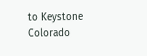to Keystone Colorado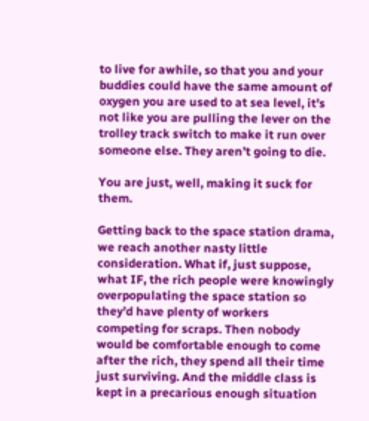to live for awhile, so that you and your buddies could have the same amount of oxygen you are used to at sea level, it’s not like you are pulling the lever on the trolley track switch to make it run over someone else. They aren’t going to die.

You are just, well, making it suck for them.

Getting back to the space station drama, we reach another nasty little consideration. What if, just suppose, what IF, the rich people were knowingly overpopulating the space station so they’d have plenty of workers competing for scraps. Then nobody would be comfortable enough to come after the rich, they spend all their time just surviving. And the middle class is kept in a precarious enough situation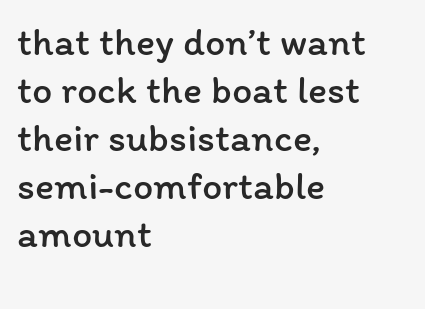that they don’t want to rock the boat lest their subsistance, semi-comfortable amount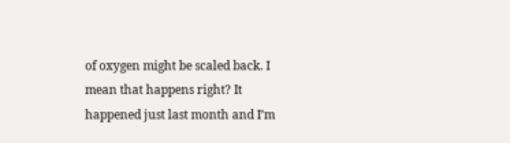of oxygen might be scaled back. I mean that happens right? It happened just last month and I’m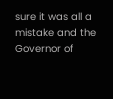sure it was all a mistake and the Governor of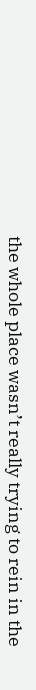the whole place wasn’t really trying to rein in the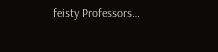feisty Professors…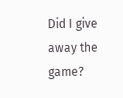Did I give away the game?